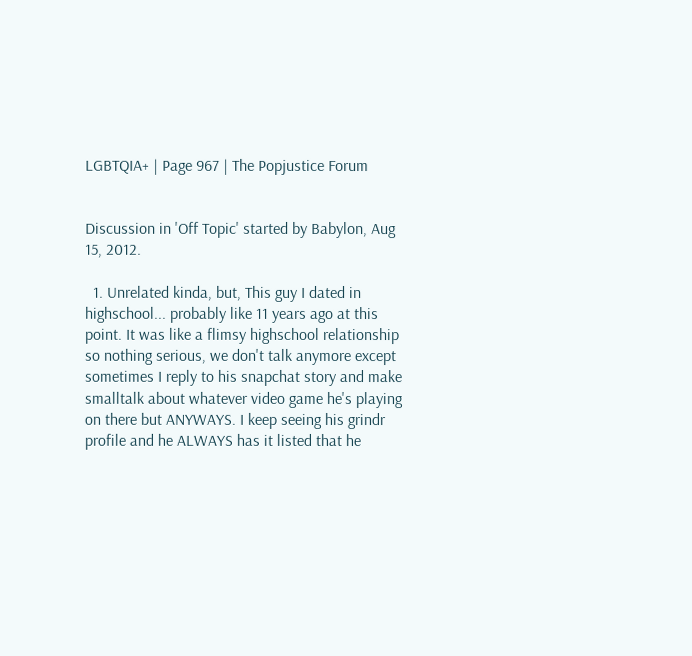LGBTQIA+ | Page 967 | The Popjustice Forum


Discussion in 'Off Topic' started by Babylon, Aug 15, 2012.

  1. Unrelated kinda, but, This guy I dated in highschool... probably like 11 years ago at this point. It was like a flimsy highschool relationship so nothing serious, we don't talk anymore except sometimes I reply to his snapchat story and make smalltalk about whatever video game he's playing on there but ANYWAYS. I keep seeing his grindr profile and he ALWAYS has it listed that he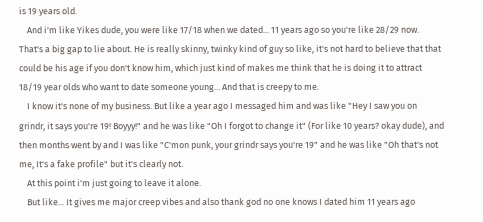is 19 years old.
    And i'm like Yikes dude, you were like 17/18 when we dated... 11 years ago so you're like 28/29 now. That's a big gap to lie about. He is really skinny, twinky kind of guy so like, it's not hard to believe that that could be his age if you don't know him, which just kind of makes me think that he is doing it to attract 18/19 year olds who want to date someone young... And that is creepy to me.
    I know it's none of my business. But like a year ago I messaged him and was like "Hey I saw you on grindr, it says you're 19! Boyyy!" and he was like "Oh I forgot to change it" (For like 10 years? okay dude), and then months went by and I was like "C'mon punk, your grindr says you're 19" and he was like "Oh that's not me, It's a fake profile" but it's clearly not.
    At this point i'm just going to leave it alone.
    But like... It gives me major creep vibes and also thank god no one knows I dated him 11 years ago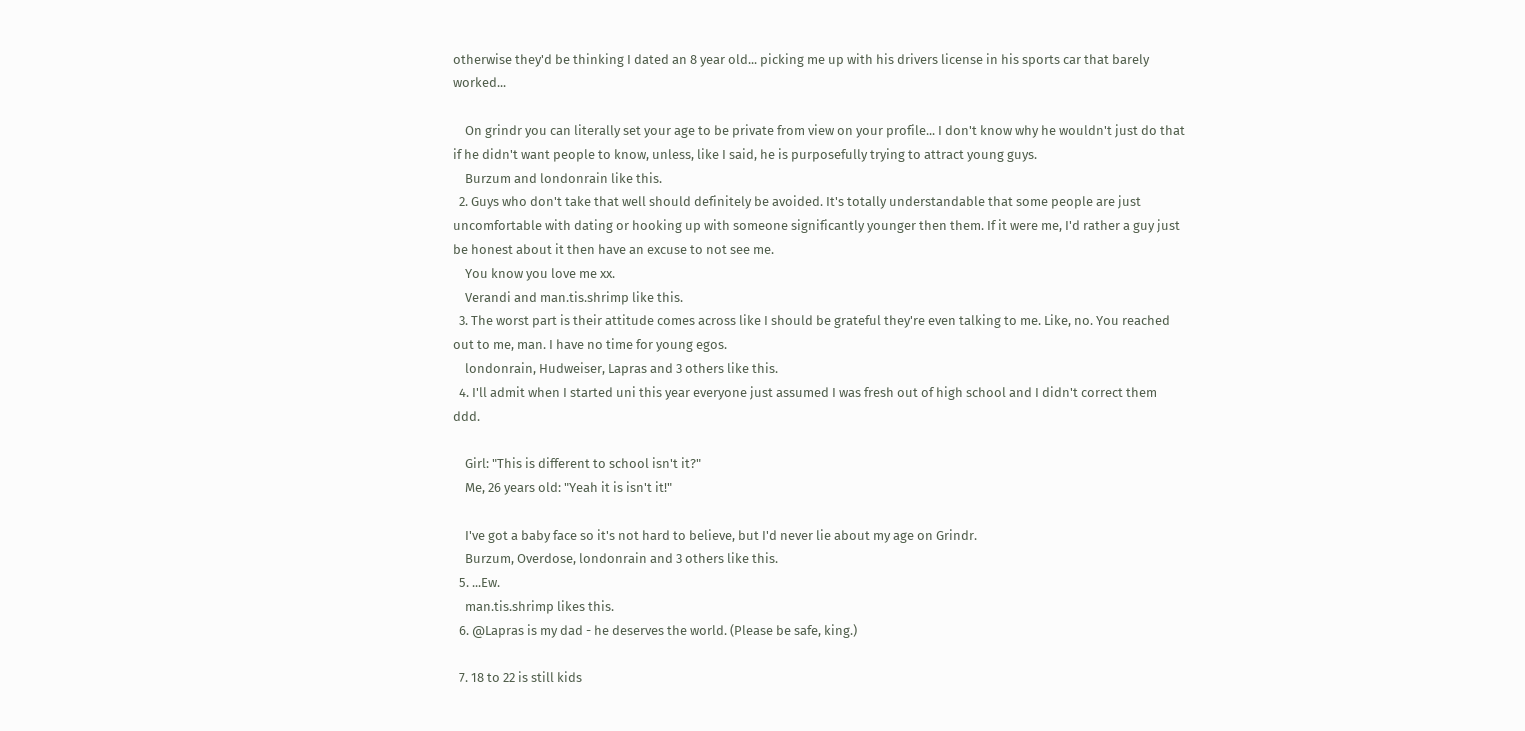otherwise they'd be thinking I dated an 8 year old... picking me up with his drivers license in his sports car that barely worked...

    On grindr you can literally set your age to be private from view on your profile... I don't know why he wouldn't just do that if he didn't want people to know, unless, like I said, he is purposefully trying to attract young guys.
    Burzum and londonrain like this.
  2. Guys who don't take that well should definitely be avoided. It's totally understandable that some people are just uncomfortable with dating or hooking up with someone significantly younger then them. If it were me, I'd rather a guy just be honest about it then have an excuse to not see me.
    You know you love me xx.
    Verandi and man.tis.shrimp like this.
  3. The worst part is their attitude comes across like I should be grateful they're even talking to me. Like, no. You reached out to me, man. I have no time for young egos.
    londonrain, Hudweiser, Lapras and 3 others like this.
  4. I'll admit when I started uni this year everyone just assumed I was fresh out of high school and I didn't correct them ddd.

    Girl: "This is different to school isn't it?"
    Me, 26 years old: "Yeah it is isn't it!"

    I've got a baby face so it's not hard to believe, but I'd never lie about my age on Grindr.
    Burzum, Overdose, londonrain and 3 others like this.
  5. ...Ew.
    man.tis.shrimp likes this.
  6. @Lapras is my dad - he deserves the world. (Please be safe, king.)

  7. 18 to 22 is still kids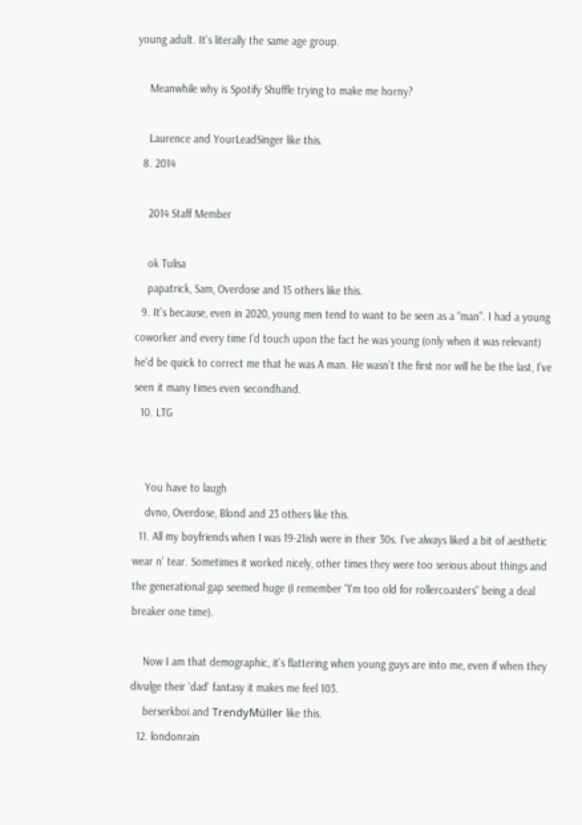young adult. It's literally the same age group.

    Meanwhile why is Spotify Shuffle trying to make me horny?

    Laurence and YourLeadSinger like this.
  8. 2014

    2014 Staff Member

    ok Tulisa
    papatrick, Sam, Overdose and 15 others like this.
  9. It’s because, even in 2020, young men tend to want to be seen as a “man”. I had a young coworker and every time I’d touch upon the fact he was young (only when it was relevant) he’d be quick to correct me that he was A man. He wasn’t the first nor will he be the last, I’ve seen it many times even secondhand.
  10. LTG


    You have to laugh
    dvno, Overdose, Blond and 23 others like this.
  11. All my boyfriends when I was 19-21ish were in their 30s. I've always liked a bit of aesthetic wear n' tear. Sometimes it worked nicely, other times they were too serious about things and the generational gap seemed huge (I remember "I'm too old for rollercoasters" being a deal breaker one time).

    Now I am that demographic, it's flattering when young guys are into me, even if when they divulge their 'dad' fantasy it makes me feel 103.
    berserkboi and TrendyMüller like this.
  12. londonrain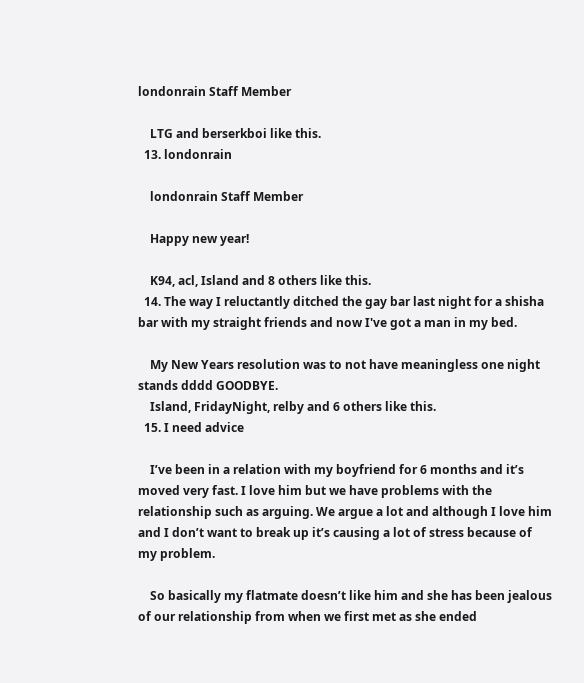londonrain Staff Member

    LTG and berserkboi like this.
  13. londonrain

    londonrain Staff Member

    Happy new year!

    K94, acl, Island and 8 others like this.
  14. The way I reluctantly ditched the gay bar last night for a shisha bar with my straight friends and now I've got a man in my bed.

    My New Years resolution was to not have meaningless one night stands dddd GOODBYE.
    Island, FridayNight, relby and 6 others like this.
  15. I need advice

    I’ve been in a relation with my boyfriend for 6 months and it’s moved very fast. I love him but we have problems with the relationship such as arguing. We argue a lot and although I love him and I don’t want to break up it’s causing a lot of stress because of my problem.

    So basically my flatmate doesn’t like him and she has been jealous of our relationship from when we first met as she ended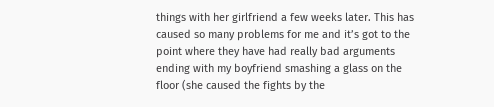things with her girlfriend a few weeks later. This has caused so many problems for me and it’s got to the point where they have had really bad arguments ending with my boyfriend smashing a glass on the floor (she caused the fights by the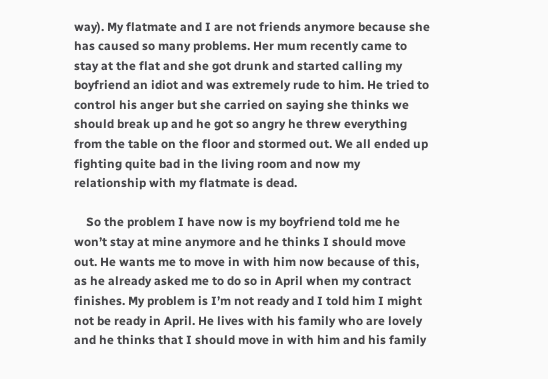way). My flatmate and I are not friends anymore because she has caused so many problems. Her mum recently came to stay at the flat and she got drunk and started calling my boyfriend an idiot and was extremely rude to him. He tried to control his anger but she carried on saying she thinks we should break up and he got so angry he threw everything from the table on the floor and stormed out. We all ended up fighting quite bad in the living room and now my relationship with my flatmate is dead.

    So the problem I have now is my boyfriend told me he won’t stay at mine anymore and he thinks I should move out. He wants me to move in with him now because of this, as he already asked me to do so in April when my contract finishes. My problem is I’m not ready and I told him I might not be ready in April. He lives with his family who are lovely and he thinks that I should move in with him and his family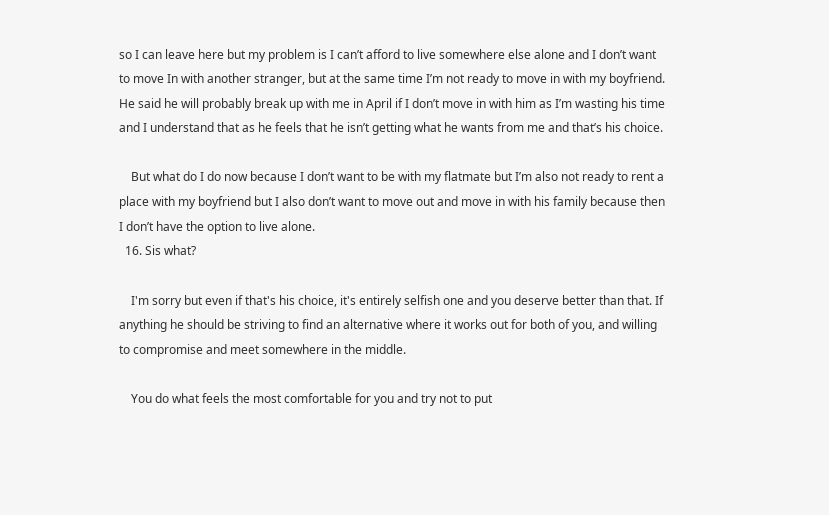so I can leave here but my problem is I can’t afford to live somewhere else alone and I don’t want to move In with another stranger, but at the same time I’m not ready to move in with my boyfriend. He said he will probably break up with me in April if I don’t move in with him as I’m wasting his time and I understand that as he feels that he isn’t getting what he wants from me and that’s his choice.

    But what do I do now because I don’t want to be with my flatmate but I’m also not ready to rent a place with my boyfriend but I also don’t want to move out and move in with his family because then I don’t have the option to live alone.
  16. Sis what?

    I'm sorry but even if that's his choice, it's entirely selfish one and you deserve better than that. If anything he should be striving to find an alternative where it works out for both of you, and willing to compromise and meet somewhere in the middle.

    You do what feels the most comfortable for you and try not to put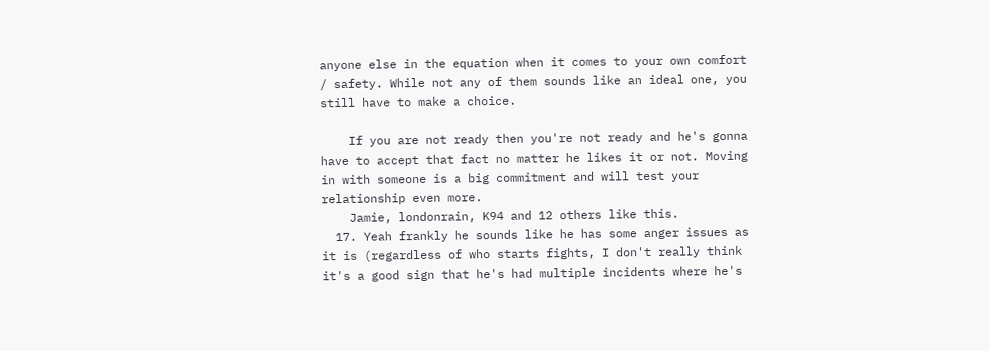anyone else in the equation when it comes to your own comfort / safety. While not any of them sounds like an ideal one, you still have to make a choice.

    If you are not ready then you're not ready and he's gonna have to accept that fact no matter he likes it or not. Moving in with someone is a big commitment and will test your relationship even more.
    Jamie, londonrain, K94 and 12 others like this.
  17. Yeah frankly he sounds like he has some anger issues as it is (regardless of who starts fights, I don't really think it's a good sign that he's had multiple incidents where he's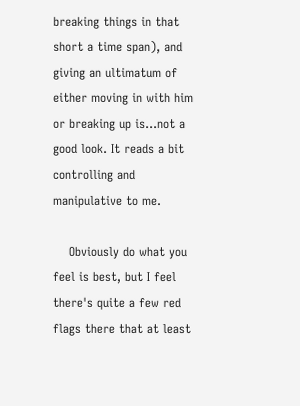breaking things in that short a time span), and giving an ultimatum of either moving in with him or breaking up is...not a good look. It reads a bit controlling and manipulative to me.

    Obviously do what you feel is best, but I feel there's quite a few red flags there that at least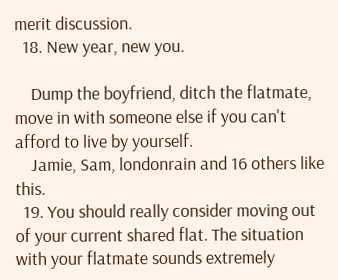merit discussion.
  18. New year, new you.

    Dump the boyfriend, ditch the flatmate, move in with someone else if you can't afford to live by yourself.
    Jamie, Sam, londonrain and 16 others like this.
  19. You should really consider moving out of your current shared flat. The situation with your flatmate sounds extremely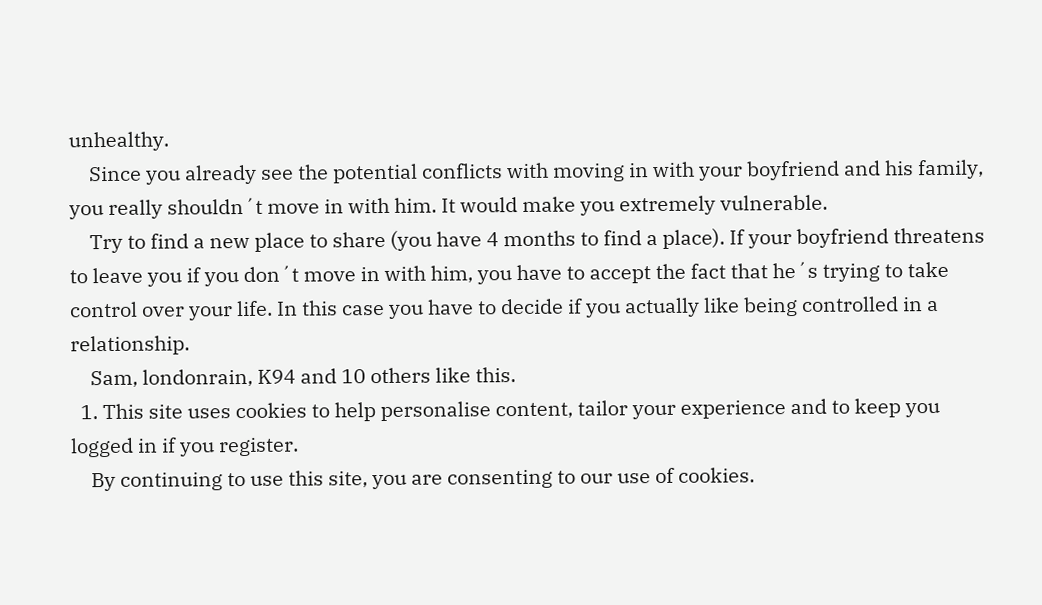unhealthy.
    Since you already see the potential conflicts with moving in with your boyfriend and his family, you really shouldn´t move in with him. It would make you extremely vulnerable.
    Try to find a new place to share (you have 4 months to find a place). If your boyfriend threatens to leave you if you don´t move in with him, you have to accept the fact that he´s trying to take control over your life. In this case you have to decide if you actually like being controlled in a relationship.
    Sam, londonrain, K94 and 10 others like this.
  1. This site uses cookies to help personalise content, tailor your experience and to keep you logged in if you register.
    By continuing to use this site, you are consenting to our use of cookies.